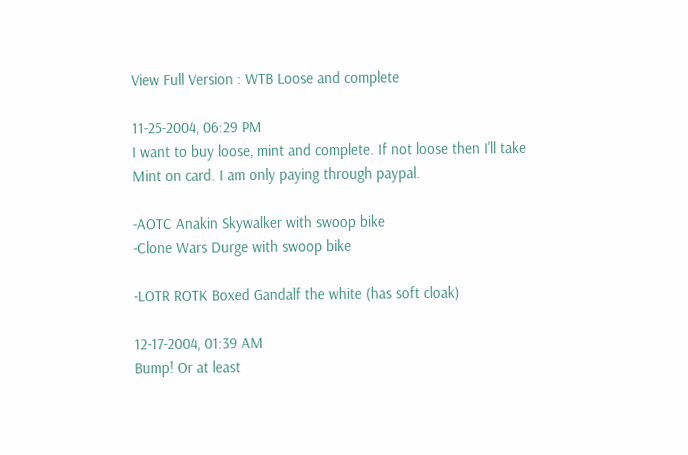View Full Version : WTB Loose and complete

11-25-2004, 06:29 PM
I want to buy loose, mint and complete. If not loose then I'll take Mint on card. I am only paying through paypal.

-AOTC Anakin Skywalker with swoop bike
-Clone Wars Durge with swoop bike

-LOTR ROTK Boxed Gandalf the white (has soft cloak)

12-17-2004, 01:39 AM
Bump! Or at least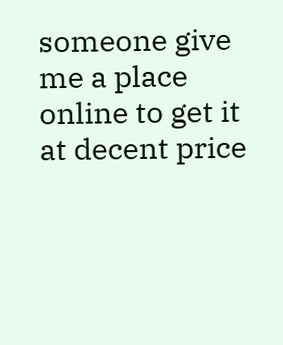someone give me a place online to get it at decent price